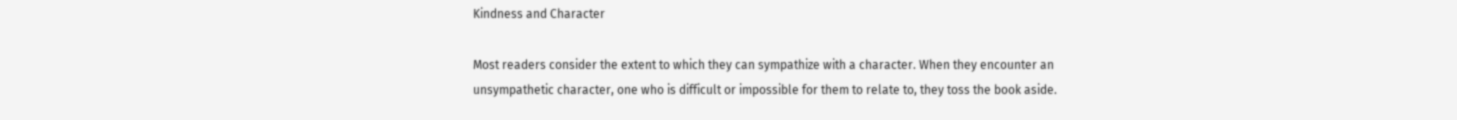Kindness and Character

Most readers consider the extent to which they can sympathize with a character. When they encounter an unsympathetic character, one who is difficult or impossible for them to relate to, they toss the book aside.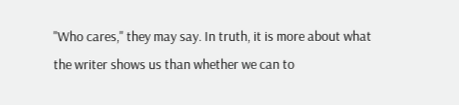"Who cares," they may say. In truth, it is more about what the writer shows us than whether we can to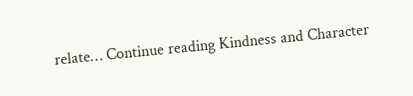relate… Continue reading Kindness and Character